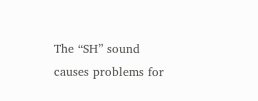The “SH” sound causes problems for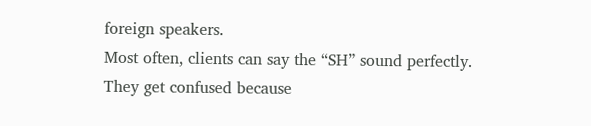foreign speakers.
Most often, clients can say the “SH” sound perfectly. They get confused because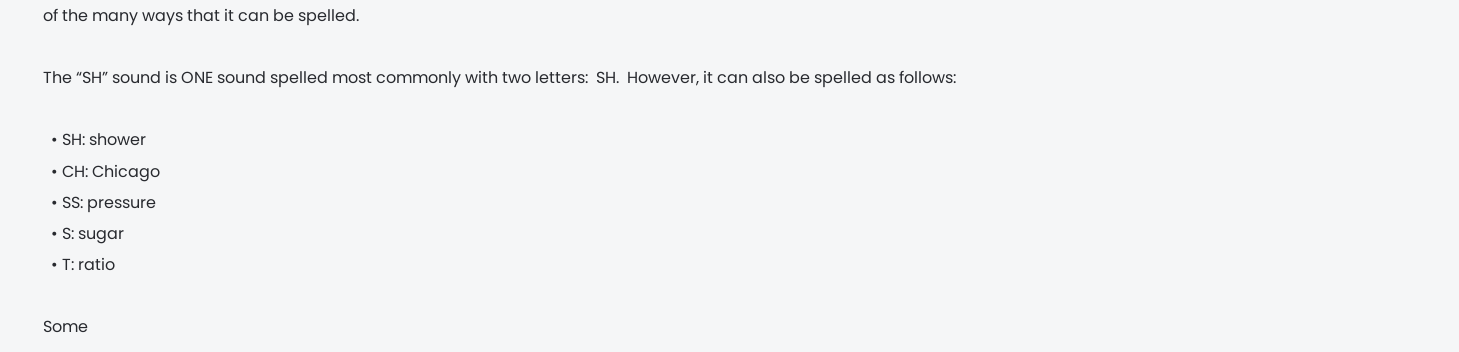of the many ways that it can be spelled.

The “SH” sound is ONE sound spelled most commonly with two letters:  SH.  However, it can also be spelled as follows:

  • SH: shower
  • CH: Chicago
  • SS: pressure
  • S: sugar
  • T: ratio

Some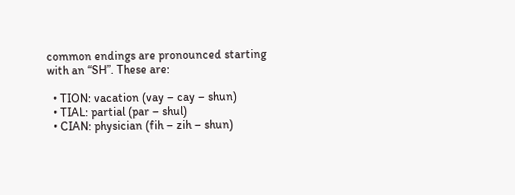common endings are pronounced starting with an “SH”. These are:

  • TION: vacation (vay – cay – shun)
  • TIAL: partial (par – shul)
  • CIAN: physician (fih – zih – shun)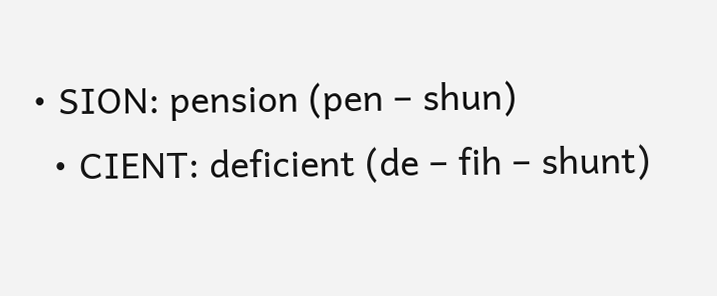• SION: pension (pen – shun)
  • CIENT: deficient (de – fih – shunt)